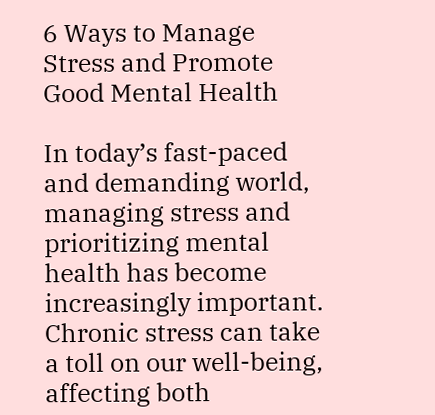6 Ways to Manage Stress and Promote Good Mental Health

In today’s fast-paced and demanding world, managing stress and prioritizing mental health has become increasingly important. Chronic stress can take a toll on our well-being, affecting both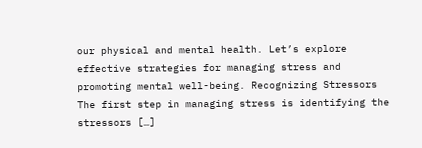our physical and mental health. Let’s explore effective strategies for managing stress and promoting mental well-being. Recognizing Stressors The first step in managing stress is identifying the stressors […]